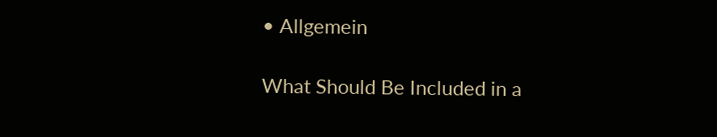• Allgemein

What Should Be Included in a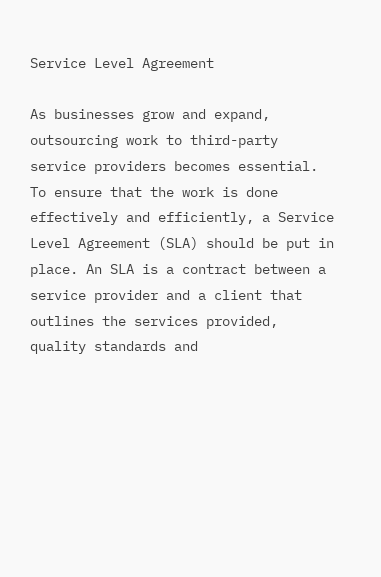Service Level Agreement

As businesses grow and expand, outsourcing work to third-party service providers becomes essential. To ensure that the work is done effectively and efficiently, a Service Level Agreement (SLA) should be put in place. An SLA is a contract between a service provider and a client that outlines the services provided, quality standards and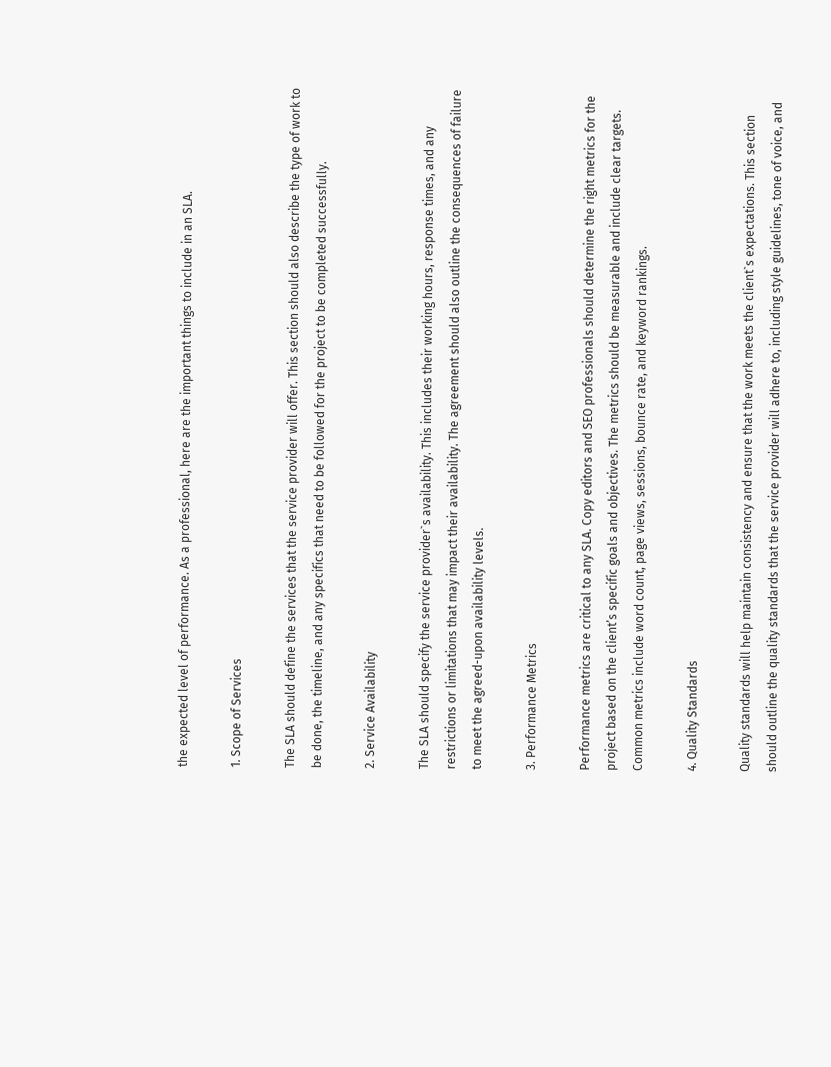the expected level of performance. As a professional, here are the important things to include in an SLA.

1. Scope of Services

The SLA should define the services that the service provider will offer. This section should also describe the type of work to be done, the timeline, and any specifics that need to be followed for the project to be completed successfully.

2. Service Availability

The SLA should specify the service provider`s availability. This includes their working hours, response times, and any restrictions or limitations that may impact their availability. The agreement should also outline the consequences of failure to meet the agreed-upon availability levels.

3. Performance Metrics

Performance metrics are critical to any SLA. Copy editors and SEO professionals should determine the right metrics for the project based on the client’s specific goals and objectives. The metrics should be measurable and include clear targets. Common metrics include word count, page views, sessions, bounce rate, and keyword rankings.

4. Quality Standards

Quality standards will help maintain consistency and ensure that the work meets the client`s expectations. This section should outline the quality standards that the service provider will adhere to, including style guidelines, tone of voice, and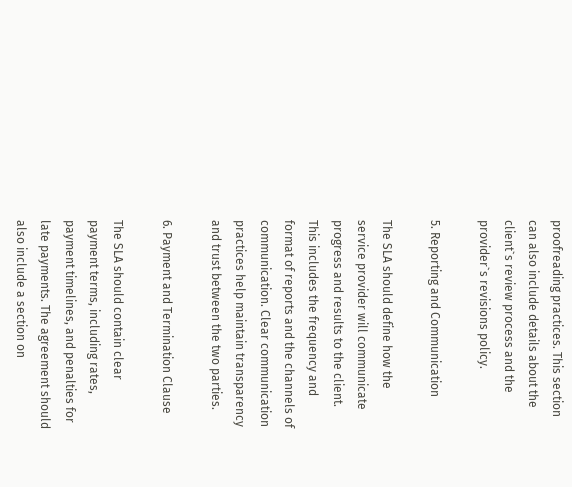proofreading practices. This section can also include details about the client`s review process and the provider`s revisions policy.

5. Reporting and Communication

The SLA should define how the service provider will communicate progress and results to the client. This includes the frequency and format of reports and the channels of communication. Clear communication practices help maintain transparency and trust between the two parties.

6. Payment and Termination Clause

The SLA should contain clear payment terms, including rates, payment timelines, and penalties for late payments. The agreement should also include a section on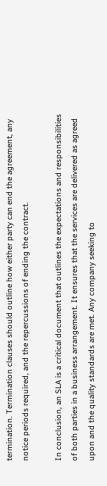termination. Termination clauses should outline how either party can end the agreement, any notice periods required, and the repercussions of ending the contract.

In conclusion, an SLA is a critical document that outlines the expectations and responsibilities of both parties in a business arrangement. It ensures that the services are delivered as agreed upon and the quality standards are met. Any company seeking to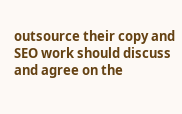outsource their copy and SEO work should discuss and agree on the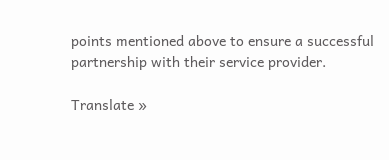points mentioned above to ensure a successful partnership with their service provider.

Translate »